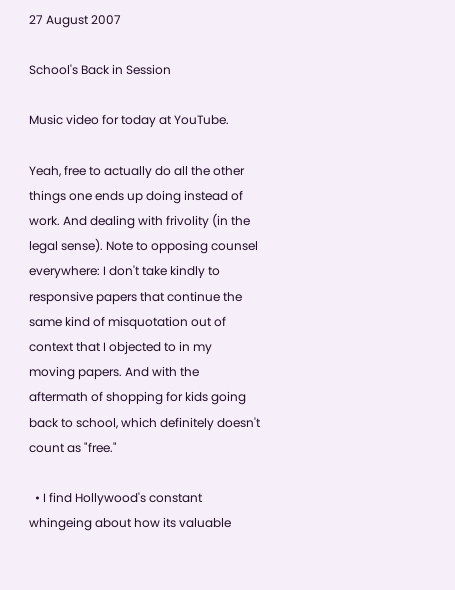27 August 2007

School's Back in Session

Music video for today at YouTube.

Yeah, free to actually do all the other things one ends up doing instead of work. And dealing with frivolity (in the legal sense). Note to opposing counsel everywhere: I don't take kindly to responsive papers that continue the same kind of misquotation out of context that I objected to in my moving papers. And with the aftermath of shopping for kids going back to school, which definitely doesn't count as "free."

  • I find Hollywood's constant whingeing about how its valuable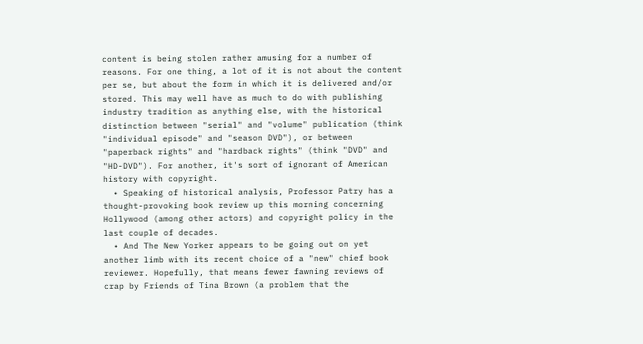content is being stolen rather amusing for a number of reasons. For one thing, a lot of it is not about the content per se, but about the form in which it is delivered and/or stored. This may well have as much to do with publishing industry tradition as anything else, with the historical distinction between "serial" and "volume" publication (think "individual episode" and "season DVD"), or between "paperback rights" and "hardback rights" (think "DVD" and "HD-DVD"). For another, it's sort of ignorant of American history with copyright.
  • Speaking of historical analysis, Professor Patry has a thought-provoking book review up this morning concerning Hollywood (among other actors) and copyright policy in the last couple of decades.
  • And The New Yorker appears to be going out on yet another limb with its recent choice of a "new" chief book reviewer. Hopefully, that means fewer fawning reviews of crap by Friends of Tina Brown (a problem that the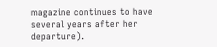magazine continues to have several years after her departure).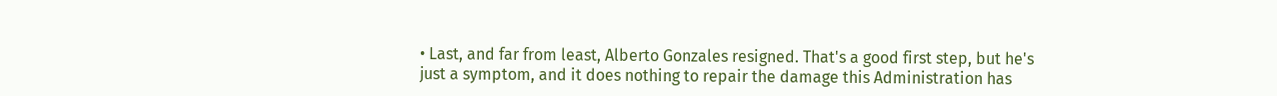• Last, and far from least, Alberto Gonzales resigned. That's a good first step, but he's just a symptom, and it does nothing to repair the damage this Administration has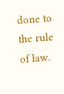done to the rule of law.